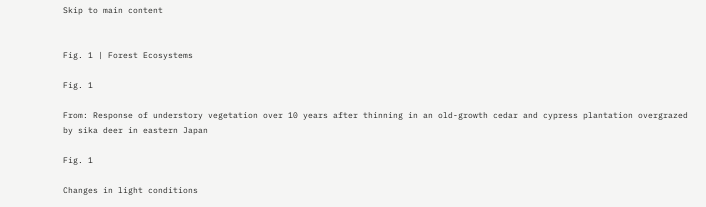Skip to main content


Fig. 1 | Forest Ecosystems

Fig. 1

From: Response of understory vegetation over 10 years after thinning in an old-growth cedar and cypress plantation overgrazed by sika deer in eastern Japan

Fig. 1

Changes in light conditions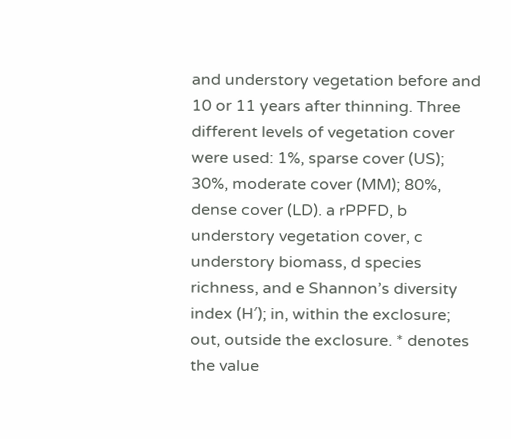and understory vegetation before and 10 or 11 years after thinning. Three different levels of vegetation cover were used: 1%, sparse cover (US); 30%, moderate cover (MM); 80%, dense cover (LD). a rPPFD, b understory vegetation cover, c understory biomass, d species richness, and e Shannon’s diversity index (H′); in, within the exclosure; out, outside the exclosure. * denotes the value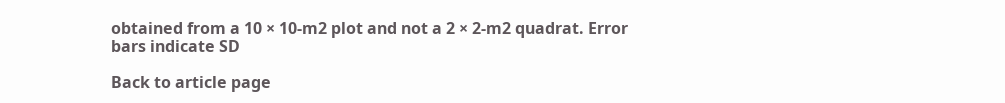obtained from a 10 × 10-m2 plot and not a 2 × 2-m2 quadrat. Error bars indicate SD

Back to article page